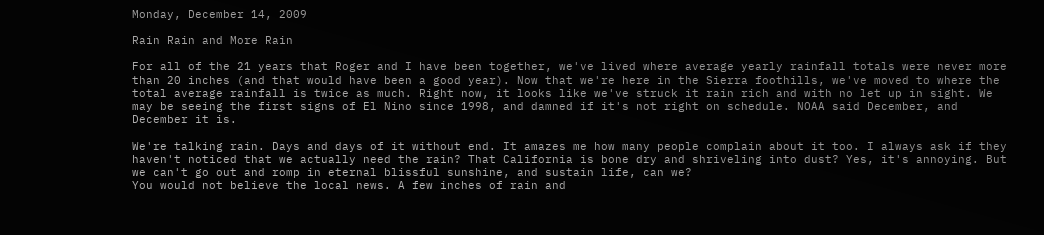Monday, December 14, 2009

Rain Rain and More Rain

For all of the 21 years that Roger and I have been together, we've lived where average yearly rainfall totals were never more than 20 inches (and that would have been a good year). Now that we're here in the Sierra foothills, we've moved to where the total average rainfall is twice as much. Right now, it looks like we've struck it rain rich and with no let up in sight. We may be seeing the first signs of El Nino since 1998, and damned if it's not right on schedule. NOAA said December, and December it is.

We're talking rain. Days and days of it without end. It amazes me how many people complain about it too. I always ask if they haven't noticed that we actually need the rain? That California is bone dry and shriveling into dust? Yes, it's annoying. But we can't go out and romp in eternal blissful sunshine, and sustain life, can we?
You would not believe the local news. A few inches of rain and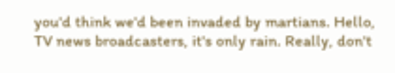you'd think we'd been invaded by martians. Hello, TV news broadcasters, it's only rain. Really, don't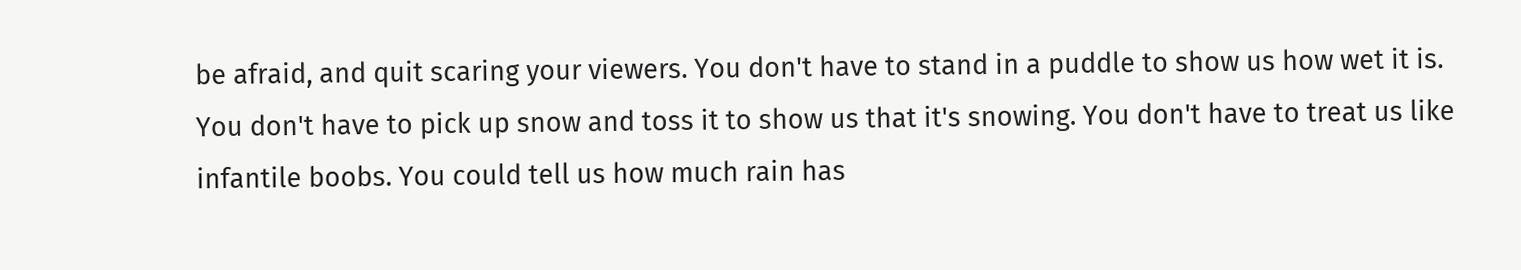be afraid, and quit scaring your viewers. You don't have to stand in a puddle to show us how wet it is. You don't have to pick up snow and toss it to show us that it's snowing. You don't have to treat us like infantile boobs. You could tell us how much rain has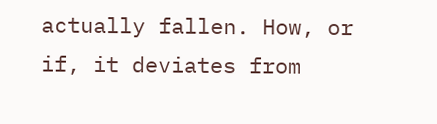actually fallen. How, or if, it deviates from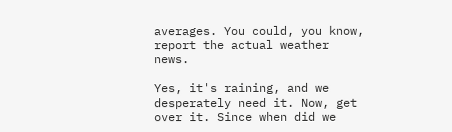averages. You could, you know, report the actual weather news.

Yes, it's raining, and we desperately need it. Now, get over it. Since when did we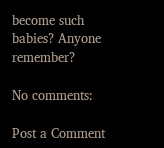become such babies? Anyone remember?

No comments:

Post a Comment